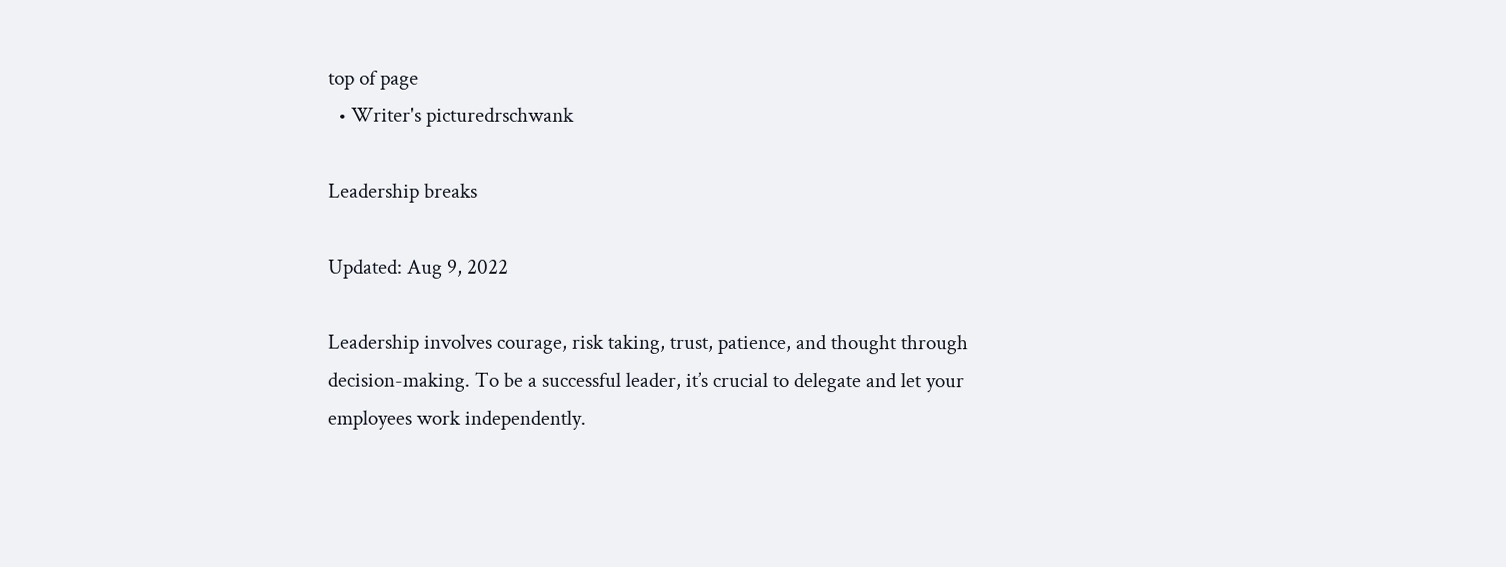top of page
  • Writer's picturedrschwank

Leadership breaks

Updated: Aug 9, 2022

Leadership involves courage, risk taking, trust, patience, and thought through decision-making. To be a successful leader, it’s crucial to delegate and let your employees work independently.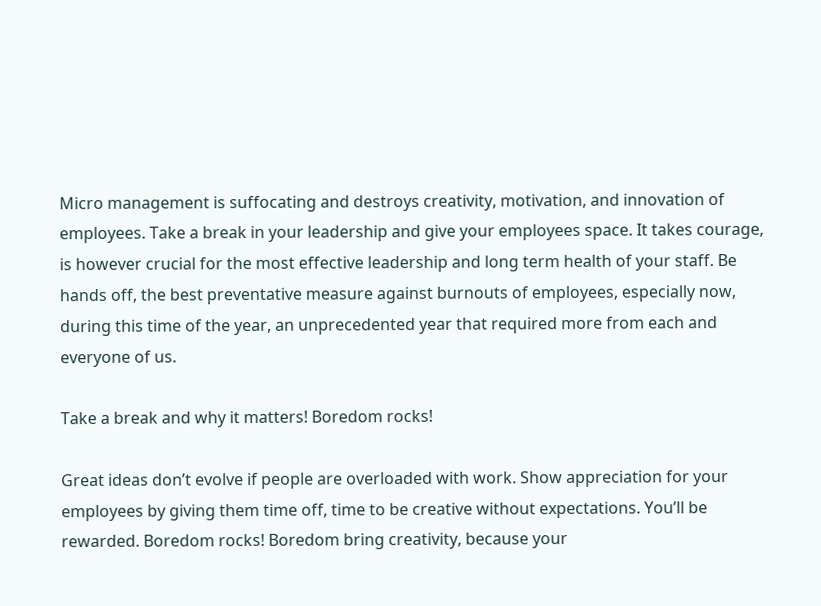Micro management is suffocating and destroys creativity, motivation, and innovation of employees. Take a break in your leadership and give your employees space. It takes courage, is however crucial for the most effective leadership and long term health of your staff. Be hands off, the best preventative measure against burnouts of employees, especially now, during this time of the year, an unprecedented year that required more from each and everyone of us.

Take a break and why it matters! Boredom rocks!

Great ideas don’t evolve if people are overloaded with work. Show appreciation for your employees by giving them time off, time to be creative without expectations. You’ll be rewarded. Boredom rocks! Boredom bring creativity, because your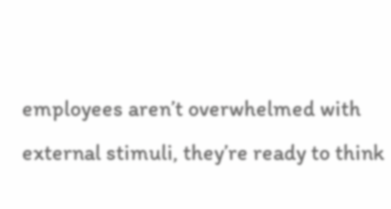employees aren’t overwhelmed with external stimuli, they’re ready to think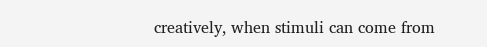creatively, when stimuli can come from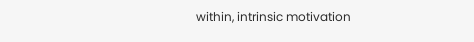within, intrinsic motivation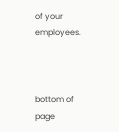of your employees.



bottom of page